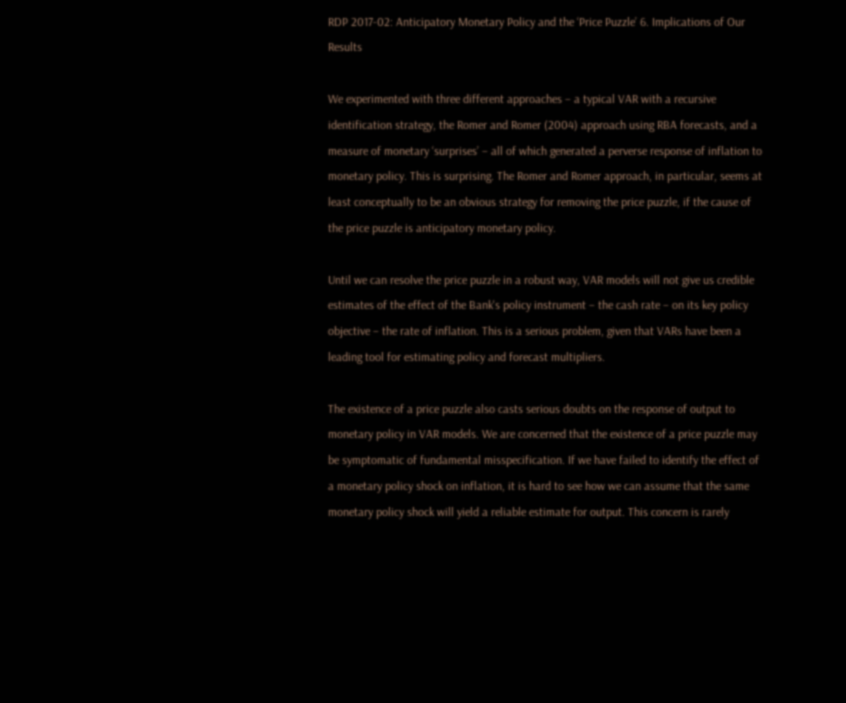RDP 2017-02: Anticipatory Monetary Policy and the ‘Price Puzzle’ 6. Implications of Our Results

We experimented with three different approaches – a typical VAR with a recursive identification strategy, the Romer and Romer (2004) approach using RBA forecasts, and a measure of monetary ‘surprises’ – all of which generated a perverse response of inflation to monetary policy. This is surprising. The Romer and Romer approach, in particular, seems at least conceptually to be an obvious strategy for removing the price puzzle, if the cause of the price puzzle is anticipatory monetary policy.

Until we can resolve the price puzzle in a robust way, VAR models will not give us credible estimates of the effect of the Bank's policy instrument – the cash rate – on its key policy objective – the rate of inflation. This is a serious problem, given that VARs have been a leading tool for estimating policy and forecast multipliers.

The existence of a price puzzle also casts serious doubts on the response of output to monetary policy in VAR models. We are concerned that the existence of a price puzzle may be symptomatic of fundamental misspecification. If we have failed to identify the effect of a monetary policy shock on inflation, it is hard to see how we can assume that the same monetary policy shock will yield a reliable estimate for output. This concern is rarely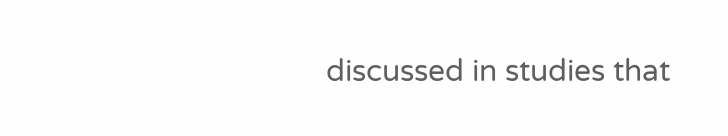discussed in studies that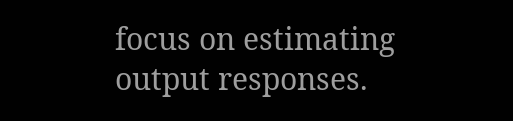focus on estimating output responses.